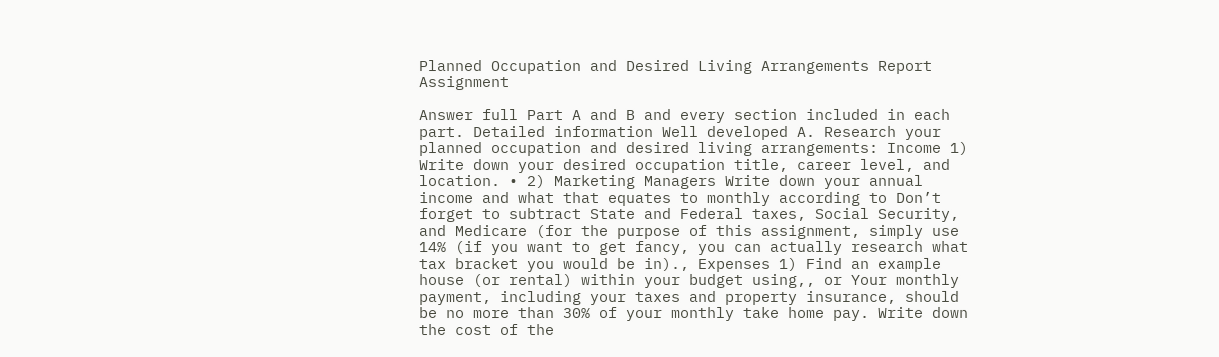Planned Occupation and Desired Living Arrangements Report Assignment

Answer full Part A and B and every section included in each part. Detailed information Well developed A. Research your planned occupation and desired living arrangements: Income 1) Write down your desired occupation title, career level, and location. • 2) Marketing Managers Write down your annual income and what that equates to monthly according to Don’t forget to subtract State and Federal taxes, Social Security, and Medicare (for the purpose of this assignment, simply use 14% (if you want to get fancy, you can actually research what tax bracket you would be in)., Expenses 1) Find an example house (or rental) within your budget using,, or Your monthly payment, including your taxes and property insurance, should be no more than 30% of your monthly take home pay. Write down the cost of the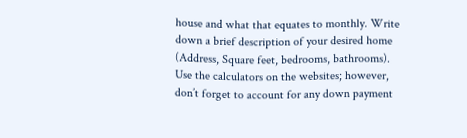house and what that equates to monthly. Write down a brief description of your desired home (Address, Square feet, bedrooms, bathrooms). Use the calculators on the websites; however, don’t forget to account for any down payment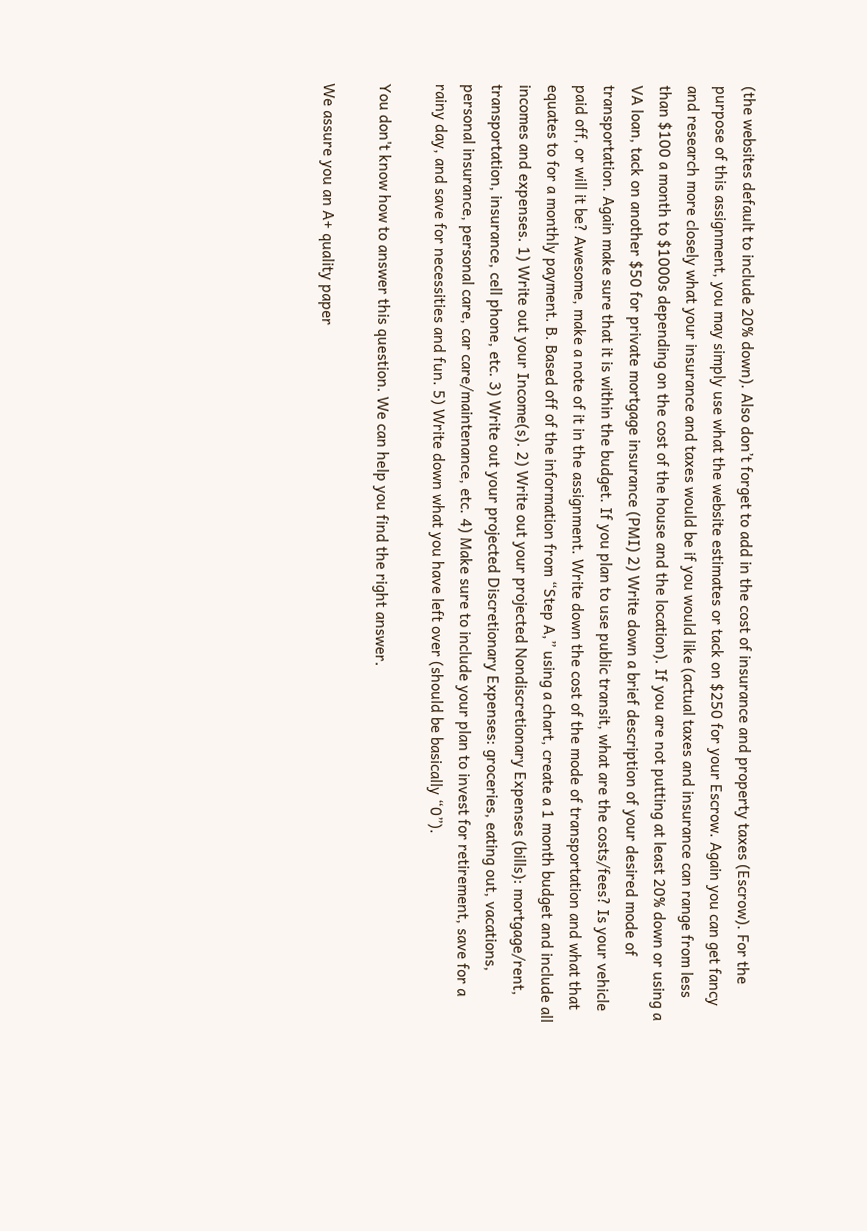(the websites default to include 20% down). Also don’t forget to add in the cost of insurance and property taxes (Escrow). For the purpose of this assignment, you may simply use what the website estimates or tack on $250 for your Escrow. Again you can get fancy and research more closely what your insurance and taxes would be if you would like (actual taxes and insurance can range from less than $100 a month to $1000s depending on the cost of the house and the location). If you are not putting at least 20% down or using a VA loan, tack on another $50 for private mortgage insurance (PMI) 2) Write down a brief description of your desired mode of transportation. Again make sure that it is within the budget. If you plan to use public transit, what are the costs/fees? Is your vehicle paid off, or will it be? Awesome, make a note of it in the assignment. Write down the cost of the mode of transportation and what that equates to for a monthly payment. B. Based off of the information from “Step A,” using a chart, create a 1 month budget and include all incomes and expenses. 1) Write out your Income(s). 2) Write out your projected Nondiscretionary Expenses (bills): mortgage/rent, transportation, insurance, cell phone, etc. 3) Write out your projected Discretionary Expenses: groceries, eating out, vacations, personal insurance, personal care, car care/maintenance, etc. 4) Make sure to include your plan to invest for retirement, save for a rainy day, and save for necessities and fun. 5) Write down what you have left over (should be basically “0”).

You don't know how to answer this question. We can help you find the right answer.

We assure you an A+ quality paper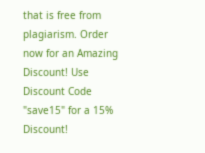that is free from plagiarism. Order now for an Amazing Discount! Use Discount Code "save15" for a 15% Discount!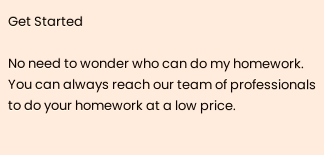Get Started

No need to wonder who can do my homework. You can always reach our team of professionals to do your homework at a low price.